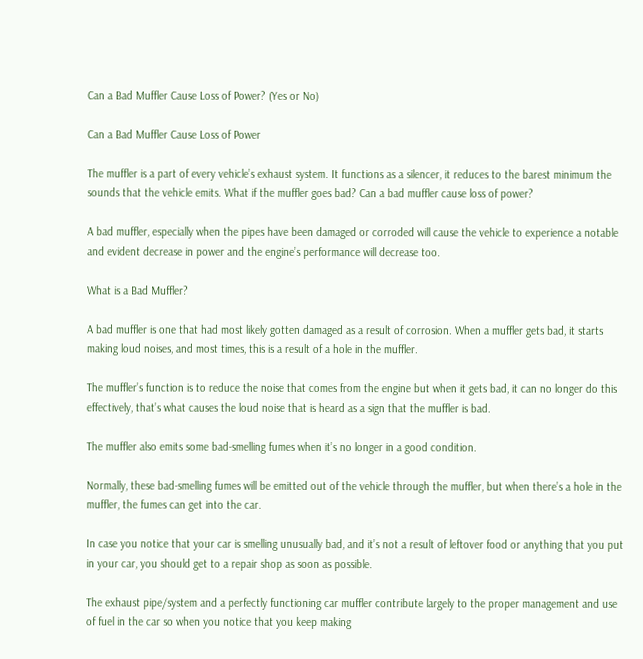Can a Bad Muffler Cause Loss of Power? (Yes or No)

Can a Bad Muffler Cause Loss of Power

The muffler is a part of every vehicle’s exhaust system. It functions as a silencer, it reduces to the barest minimum the sounds that the vehicle emits. What if the muffler goes bad? Can a bad muffler cause loss of power?

A bad muffler, especially when the pipes have been damaged or corroded will cause the vehicle to experience a notable and evident decrease in power and the engine’s performance will decrease too.

What is a Bad Muffler?

A bad muffler is one that had most likely gotten damaged as a result of corrosion. When a muffler gets bad, it starts making loud noises, and most times, this is a result of a hole in the muffler.

The muffler’s function is to reduce the noise that comes from the engine but when it gets bad, it can no longer do this effectively, that’s what causes the loud noise that is heard as a sign that the muffler is bad.

The muffler also emits some bad-smelling fumes when it’s no longer in a good condition.

Normally, these bad-smelling fumes will be emitted out of the vehicle through the muffler, but when there’s a hole in the muffler, the fumes can get into the car.

In case you notice that your car is smelling unusually bad, and it’s not a result of leftover food or anything that you put in your car, you should get to a repair shop as soon as possible.

The exhaust pipe/system and a perfectly functioning car muffler contribute largely to the proper management and use of fuel in the car so when you notice that you keep making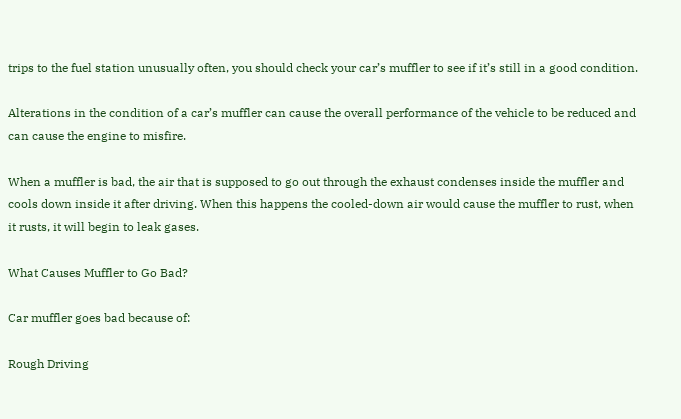trips to the fuel station unusually often, you should check your car’s muffler to see if it’s still in a good condition.

Alterations in the condition of a car’s muffler can cause the overall performance of the vehicle to be reduced and can cause the engine to misfire.

When a muffler is bad, the air that is supposed to go out through the exhaust condenses inside the muffler and cools down inside it after driving. When this happens the cooled-down air would cause the muffler to rust, when it rusts, it will begin to leak gases.

What Causes Muffler to Go Bad?

Car muffler goes bad because of:

Rough Driving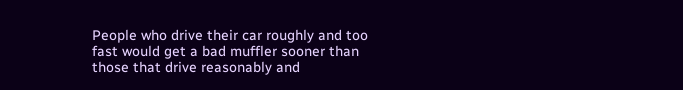People who drive their car roughly and too fast would get a bad muffler sooner than those that drive reasonably and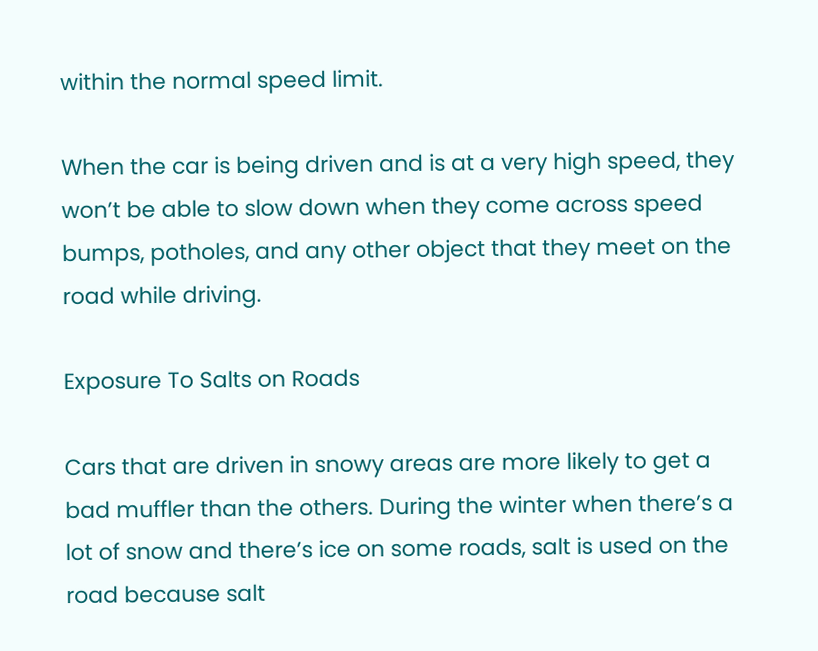within the normal speed limit.

When the car is being driven and is at a very high speed, they won’t be able to slow down when they come across speed bumps, potholes, and any other object that they meet on the road while driving.

Exposure To Salts on Roads

Cars that are driven in snowy areas are more likely to get a bad muffler than the others. During the winter when there’s a lot of snow and there’s ice on some roads, salt is used on the road because salt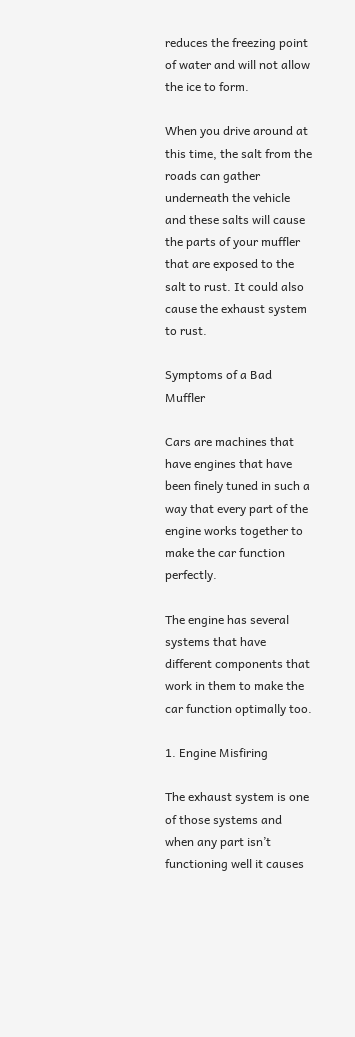reduces the freezing point of water and will not allow the ice to form.

When you drive around at this time, the salt from the roads can gather underneath the vehicle and these salts will cause the parts of your muffler that are exposed to the salt to rust. It could also cause the exhaust system to rust.

Symptoms of a Bad Muffler

Cars are machines that have engines that have been finely tuned in such a way that every part of the engine works together to make the car function perfectly.

The engine has several systems that have different components that work in them to make the car function optimally too.

1. Engine Misfiring

The exhaust system is one of those systems and when any part isn’t functioning well it causes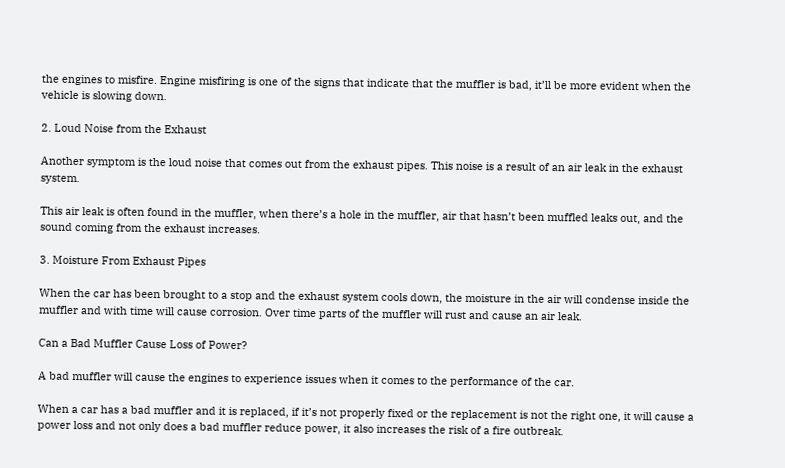the engines to misfire. Engine misfiring is one of the signs that indicate that the muffler is bad, it’ll be more evident when the vehicle is slowing down.

2. Loud Noise from the Exhaust

Another symptom is the loud noise that comes out from the exhaust pipes. This noise is a result of an air leak in the exhaust system.

This air leak is often found in the muffler, when there’s a hole in the muffler, air that hasn’t been muffled leaks out, and the sound coming from the exhaust increases.

3. Moisture From Exhaust Pipes

When the car has been brought to a stop and the exhaust system cools down, the moisture in the air will condense inside the muffler and with time will cause corrosion. Over time parts of the muffler will rust and cause an air leak.

Can a Bad Muffler Cause Loss of Power?

A bad muffler will cause the engines to experience issues when it comes to the performance of the car.

When a car has a bad muffler and it is replaced, if it’s not properly fixed or the replacement is not the right one, it will cause a power loss and not only does a bad muffler reduce power, it also increases the risk of a fire outbreak.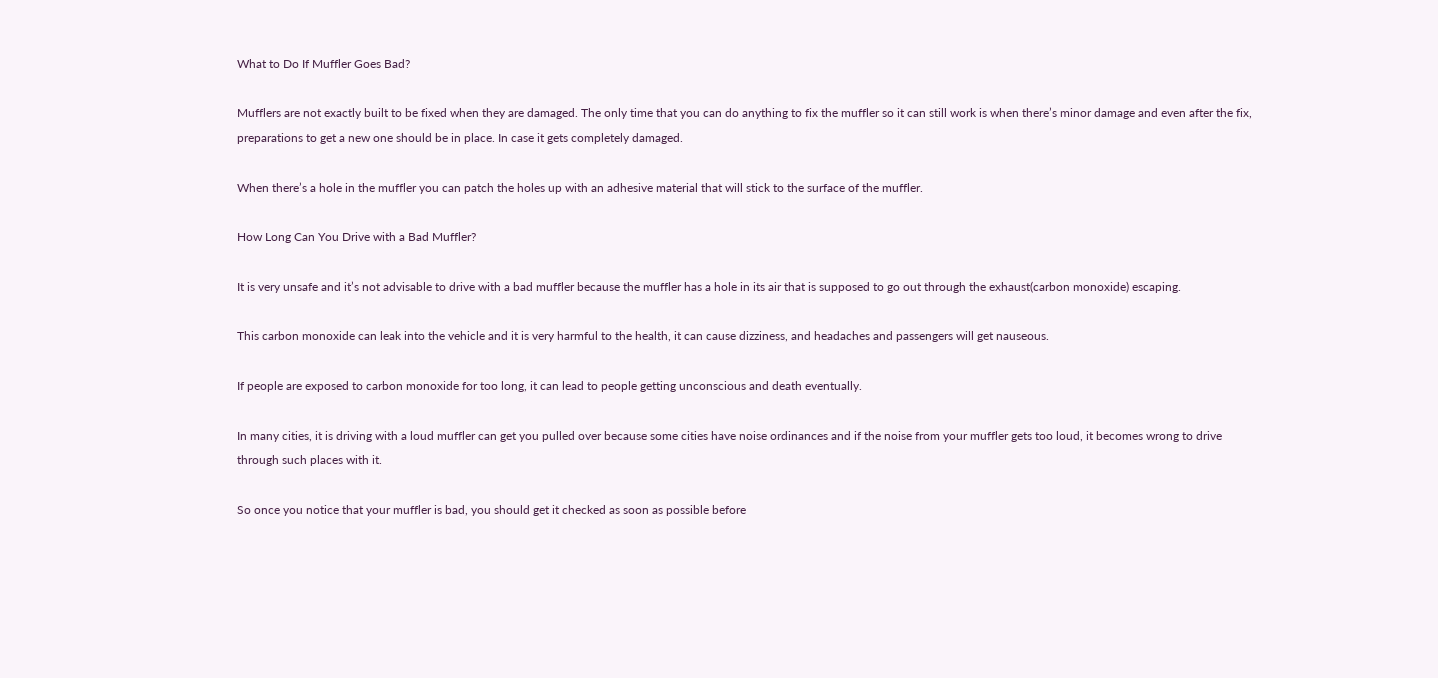What to Do If Muffler Goes Bad?

Mufflers are not exactly built to be fixed when they are damaged. The only time that you can do anything to fix the muffler so it can still work is when there’s minor damage and even after the fix, preparations to get a new one should be in place. In case it gets completely damaged.

When there’s a hole in the muffler you can patch the holes up with an adhesive material that will stick to the surface of the muffler.

How Long Can You Drive with a Bad Muffler?

It is very unsafe and it’s not advisable to drive with a bad muffler because the muffler has a hole in its air that is supposed to go out through the exhaust(carbon monoxide) escaping.

This carbon monoxide can leak into the vehicle and it is very harmful to the health, it can cause dizziness, and headaches and passengers will get nauseous.

If people are exposed to carbon monoxide for too long, it can lead to people getting unconscious and death eventually.

In many cities, it is driving with a loud muffler can get you pulled over because some cities have noise ordinances and if the noise from your muffler gets too loud, it becomes wrong to drive through such places with it.

So once you notice that your muffler is bad, you should get it checked as soon as possible before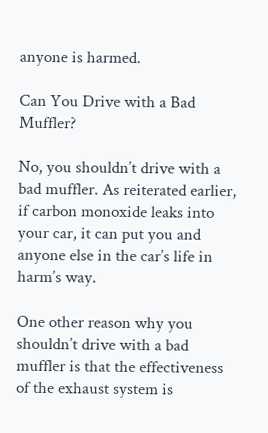anyone is harmed.

Can You Drive with a Bad Muffler?

No, you shouldn’t drive with a bad muffler. As reiterated earlier, if carbon monoxide leaks into your car, it can put you and anyone else in the car’s life in harm’s way.

One other reason why you shouldn’t drive with a bad muffler is that the effectiveness of the exhaust system is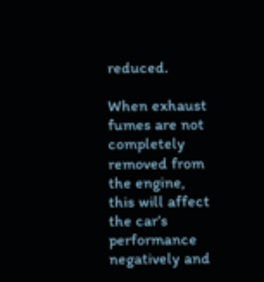reduced.

When exhaust fumes are not completely removed from the engine, this will affect the car’s performance negatively and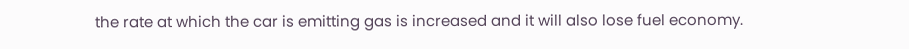the rate at which the car is emitting gas is increased and it will also lose fuel economy.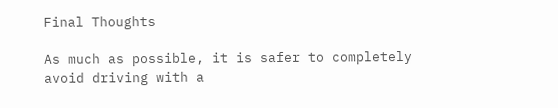Final Thoughts

As much as possible, it is safer to completely avoid driving with a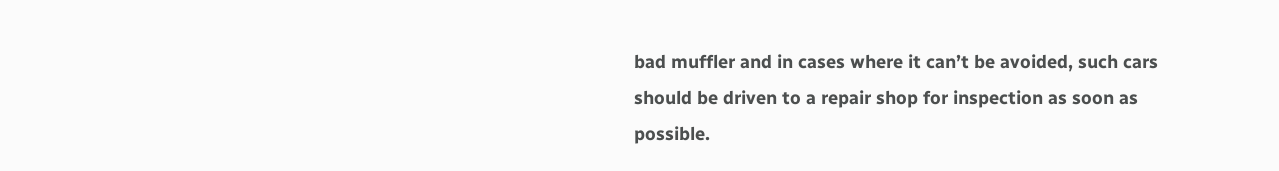bad muffler and in cases where it can’t be avoided, such cars should be driven to a repair shop for inspection as soon as possible.